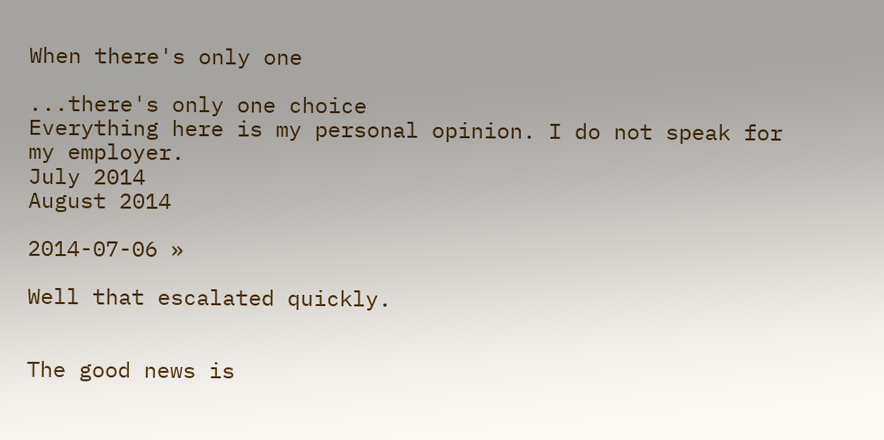When there's only one

...there's only one choice
Everything here is my personal opinion. I do not speak for my employer.
July 2014
August 2014

2014-07-06 »

Well that escalated quickly.


The good news is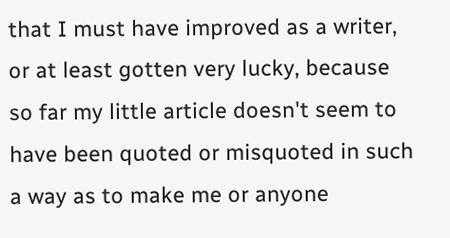that I must have improved as a writer, or at least gotten very lucky, because so far my little article doesn't seem to have been quoted or misquoted in such a way as to make me or anyone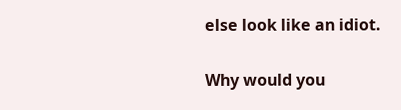else look like an idiot.

Why would you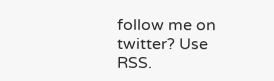follow me on twitter? Use RSS.